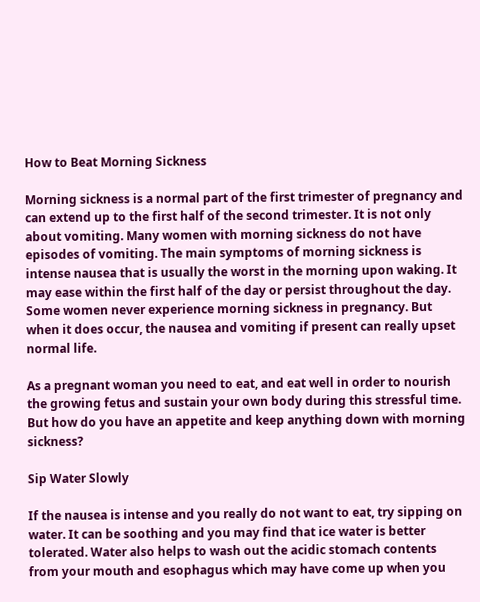How to Beat Morning Sickness

Morning sickness is a normal part of the first trimester of pregnancy and can extend up to the first half of the second trimester. It is not only about vomiting. Many women with morning sickness do not have episodes of vomiting. The main symptoms of morning sickness is intense nausea that is usually the worst in the morning upon waking. It may ease within the first half of the day or persist throughout the day. Some women never experience morning sickness in pregnancy. But when it does occur, the nausea and vomiting if present can really upset normal life.

As a pregnant woman you need to eat, and eat well in order to nourish the growing fetus and sustain your own body during this stressful time. But how do you have an appetite and keep anything down with morning sickness?

Sip Water Slowly

If the nausea is intense and you really do not want to eat, try sipping on water. It can be soothing and you may find that ice water is better tolerated. Water also helps to wash out the acidic stomach contents from your mouth and esophagus which may have come up when you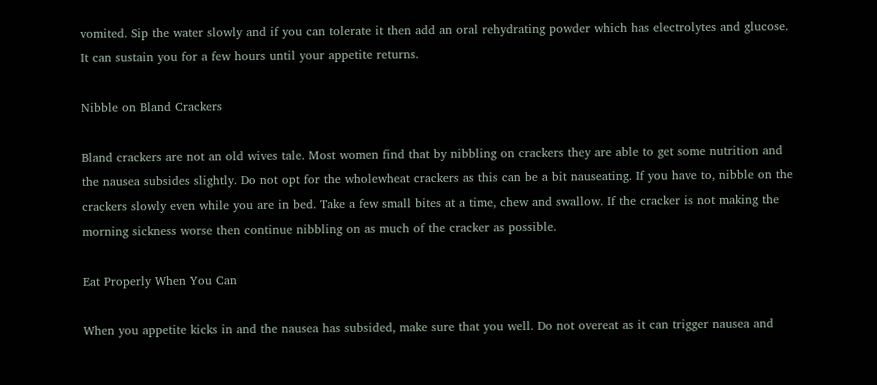vomited. Sip the water slowly and if you can tolerate it then add an oral rehydrating powder which has electrolytes and glucose. It can sustain you for a few hours until your appetite returns.

Nibble on Bland Crackers

Bland crackers are not an old wives tale. Most women find that by nibbling on crackers they are able to get some nutrition and the nausea subsides slightly. Do not opt for the wholewheat crackers as this can be a bit nauseating. If you have to, nibble on the crackers slowly even while you are in bed. Take a few small bites at a time, chew and swallow. If the cracker is not making the morning sickness worse then continue nibbling on as much of the cracker as possible.

Eat Properly When You Can

When you appetite kicks in and the nausea has subsided, make sure that you well. Do not overeat as it can trigger nausea and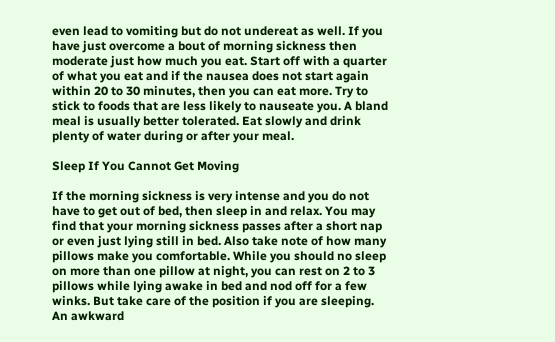even lead to vomiting but do not undereat as well. If you have just overcome a bout of morning sickness then moderate just how much you eat. Start off with a quarter of what you eat and if the nausea does not start again within 20 to 30 minutes, then you can eat more. Try to stick to foods that are less likely to nauseate you. A bland meal is usually better tolerated. Eat slowly and drink plenty of water during or after your meal.

Sleep If You Cannot Get Moving

If the morning sickness is very intense and you do not have to get out of bed, then sleep in and relax. You may find that your morning sickness passes after a short nap or even just lying still in bed. Also take note of how many pillows make you comfortable. While you should no sleep on more than one pillow at night, you can rest on 2 to 3 pillows while lying awake in bed and nod off for a few winks. But take care of the position if you are sleeping. An awkward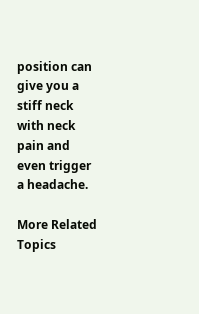position can give you a stiff neck with neck pain and even trigger a headache.

More Related Topics